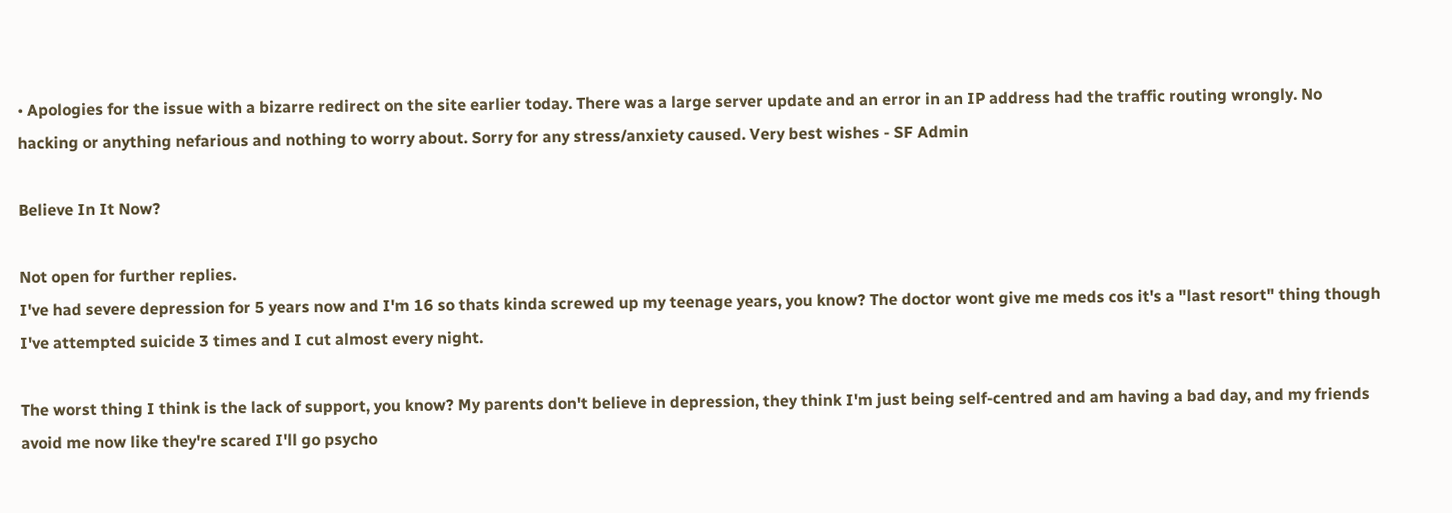• Apologies for the issue with a bizarre redirect on the site earlier today. There was a large server update and an error in an IP address had the traffic routing wrongly. No hacking or anything nefarious and nothing to worry about. Sorry for any stress/anxiety caused. Very best wishes - SF Admin

Believe In It Now?

Not open for further replies.
I've had severe depression for 5 years now and I'm 16 so thats kinda screwed up my teenage years, you know? The doctor wont give me meds cos it's a "last resort" thing though I've attempted suicide 3 times and I cut almost every night.

The worst thing I think is the lack of support, you know? My parents don't believe in depression, they think I'm just being self-centred and am having a bad day, and my friends avoid me now like they're scared I'll go psycho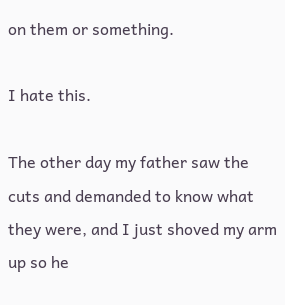on them or something.

I hate this.

The other day my father saw the cuts and demanded to know what they were, and I just shoved my arm up so he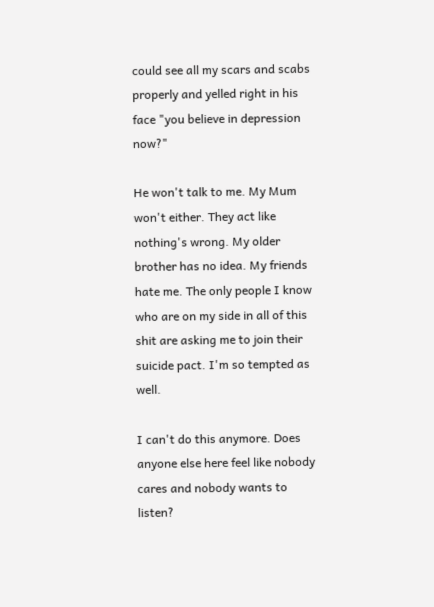could see all my scars and scabs properly and yelled right in his face "you believe in depression now?"

He won't talk to me. My Mum won't either. They act like nothing's wrong. My older brother has no idea. My friends hate me. The only people I know who are on my side in all of this shit are asking me to join their suicide pact. I'm so tempted as well.

I can't do this anymore. Does anyone else here feel like nobody cares and nobody wants to listen?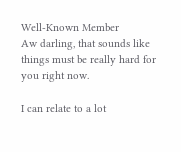Well-Known Member
Aw darling, that sounds like things must be really hard for you right now.

I can relate to a lot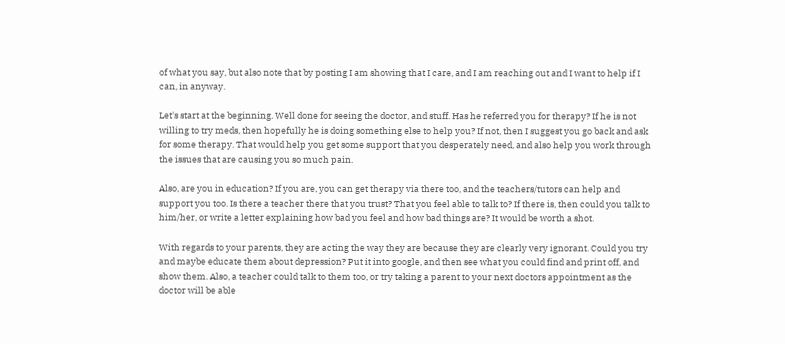of what you say, but also note that by posting I am showing that I care, and I am reaching out and I want to help if I can, in anyway.

Let's start at the beginning. Well done for seeing the doctor, and stuff. Has he referred you for therapy? If he is not willing to try meds, then hopefully he is doing something else to help you? If not, then I suggest you go back and ask for some therapy. That would help you get some support that you desperately need, and also help you work through the issues that are causing you so much pain.

Also, are you in education? If you are, you can get therapy via there too, and the teachers/tutors can help and support you too. Is there a teacher there that you trust? That you feel able to talk to? If there is, then could you talk to him/her, or write a letter explaining how bad you feel and how bad things are? It would be worth a shot.

With regards to your parents, they are acting the way they are because they are clearly very ignorant. Could you try and maybe educate them about depression? Put it into google, and then see what you could find and print off, and show them. Also, a teacher could talk to them too, or try taking a parent to your next doctors appointment as the doctor will be able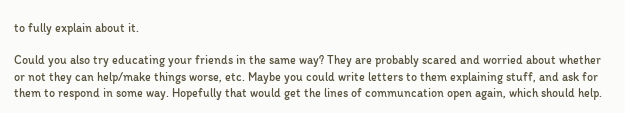to fully explain about it.

Could you also try educating your friends in the same way? They are probably scared and worried about whether or not they can help/make things worse, etc. Maybe you could write letters to them explaining stuff, and ask for them to respond in some way. Hopefully that would get the lines of communcation open again, which should help.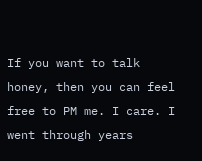If you want to talk honey, then you can feel free to PM me. I care. I went through years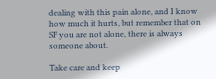dealing with this pain alone, and I know how much it hurts, but remember that on SF you are not alone, there is always someone about.

Take care and keep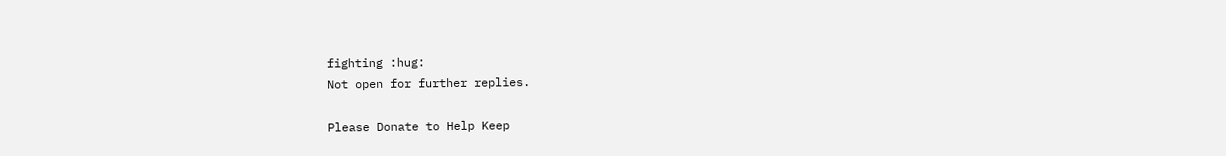fighting :hug:
Not open for further replies.

Please Donate to Help Keep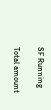SF Running

Total amount